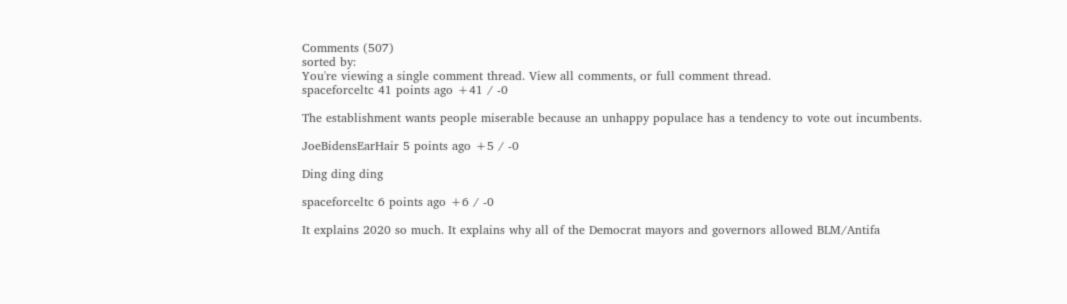Comments (507)
sorted by:
You're viewing a single comment thread. View all comments, or full comment thread.
spaceforceltc 41 points ago +41 / -0

The establishment wants people miserable because an unhappy populace has a tendency to vote out incumbents.

JoeBidensEarHair 5 points ago +5 / -0

Ding ding ding

spaceforceltc 6 points ago +6 / -0

It explains 2020 so much. It explains why all of the Democrat mayors and governors allowed BLM/Antifa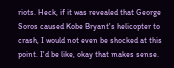riots. Heck, if it was revealed that George Soros caused Kobe Bryant's helicopter to crash, I would not even be shocked at this point. I'd be like, okay that makes sense.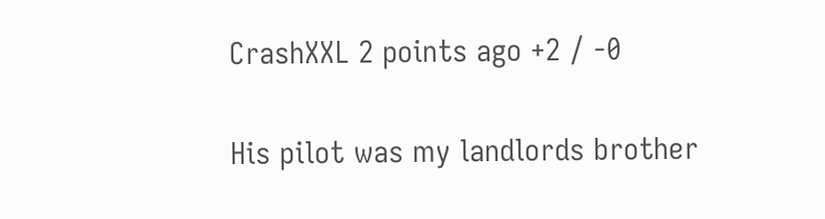CrashXXL 2 points ago +2 / -0

His pilot was my landlords brother